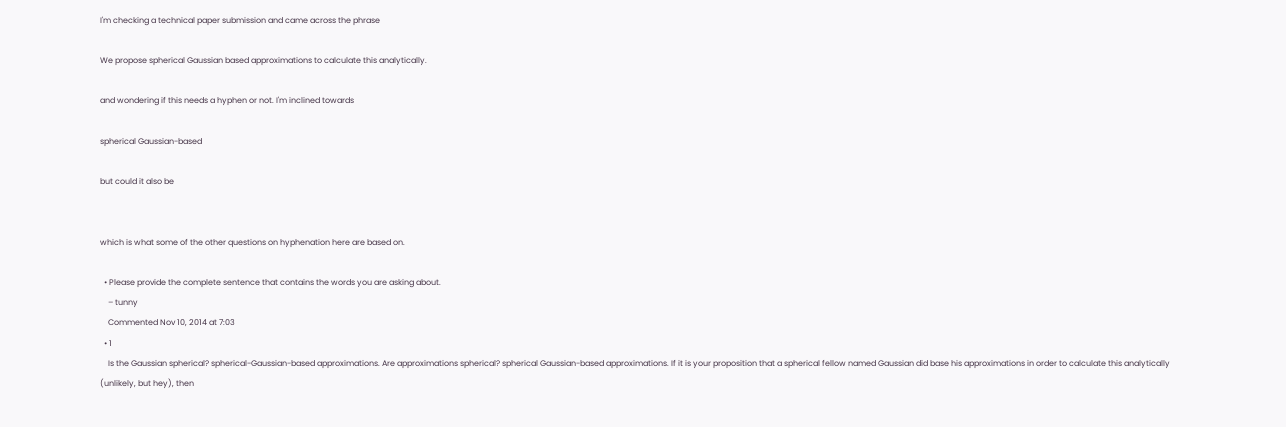I'm checking a technical paper submission and came across the phrase

We propose spherical Gaussian based approximations to calculate this analytically.

and wondering if this needs a hyphen or not. I'm inclined towards

spherical Gaussian-based

but could it also be


which is what some of the other questions on hyphenation here are based on.

  • Please provide the complete sentence that contains the words you are asking about.
    – tunny
    Commented Nov 10, 2014 at 7:03
  • 1
    Is the Gaussian spherical? spherical-Gaussian-based approximations. Are approximations spherical? spherical Gaussian-based approximations. If it is your proposition that a spherical fellow named Gaussian did base his approximations in order to calculate this analytically (unlikely, but hey), then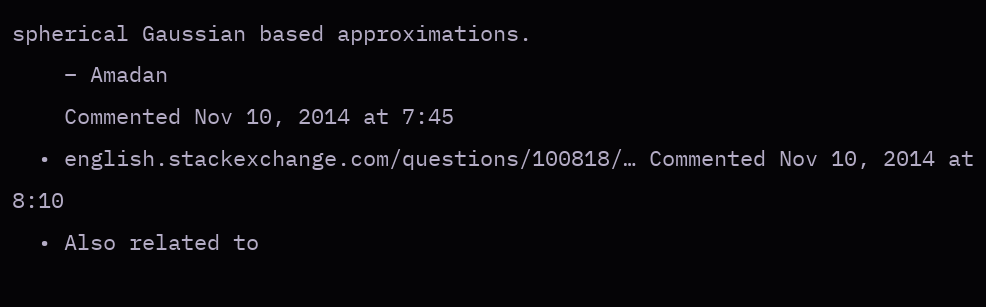spherical Gaussian based approximations.
    – Amadan
    Commented Nov 10, 2014 at 7:45
  • english.stackexchange.com/questions/100818/… Commented Nov 10, 2014 at 8:10
  • Also related to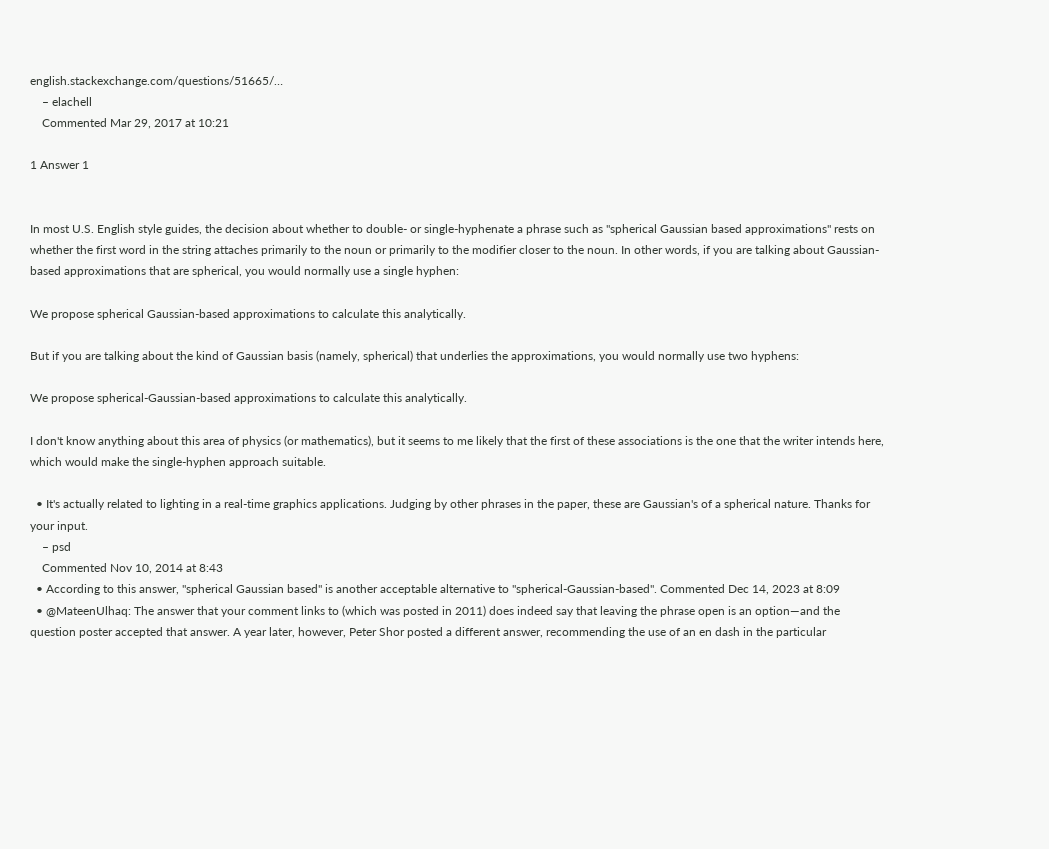english.stackexchange.com/questions/51665/…
    – elachell
    Commented Mar 29, 2017 at 10:21

1 Answer 1


In most U.S. English style guides, the decision about whether to double- or single-hyphenate a phrase such as "spherical Gaussian based approximations" rests on whether the first word in the string attaches primarily to the noun or primarily to the modifier closer to the noun. In other words, if you are talking about Gaussian-based approximations that are spherical, you would normally use a single hyphen:

We propose spherical Gaussian-based approximations to calculate this analytically.

But if you are talking about the kind of Gaussian basis (namely, spherical) that underlies the approximations, you would normally use two hyphens:

We propose spherical-Gaussian-based approximations to calculate this analytically.

I don't know anything about this area of physics (or mathematics), but it seems to me likely that the first of these associations is the one that the writer intends here, which would make the single-hyphen approach suitable.

  • It's actually related to lighting in a real-time graphics applications. Judging by other phrases in the paper, these are Gaussian's of a spherical nature. Thanks for your input.
    – psd
    Commented Nov 10, 2014 at 8:43
  • According to this answer, "spherical Gaussian based" is another acceptable alternative to "spherical-Gaussian-based". Commented Dec 14, 2023 at 8:09
  • @MateenUlhaq: The answer that your comment links to (which was posted in 2011) does indeed say that leaving the phrase open is an option—and the question poster accepted that answer. A year later, however, Peter Shor posted a different answer, recommending the use of an en dash in the particular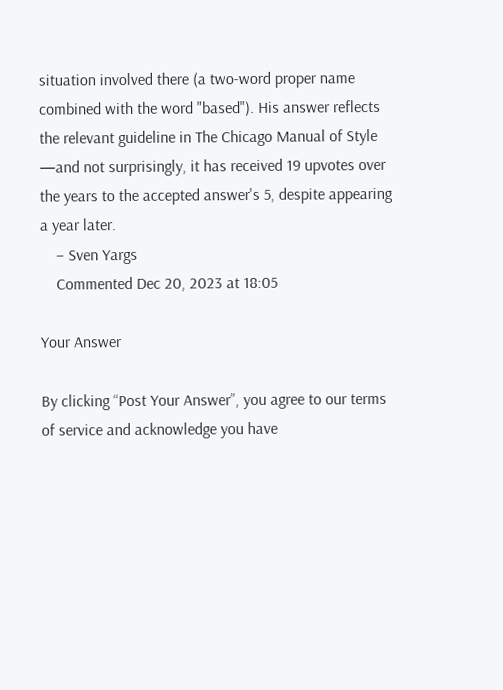situation involved there (a two-word proper name combined with the word "based"). His answer reflects the relevant guideline in The Chicago Manual of Style —and not surprisingly, it has received 19 upvotes over the years to the accepted answer's 5, despite appearing a year later.
    – Sven Yargs
    Commented Dec 20, 2023 at 18:05

Your Answer

By clicking “Post Your Answer”, you agree to our terms of service and acknowledge you have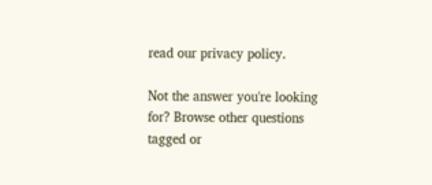read our privacy policy.

Not the answer you're looking for? Browse other questions tagged or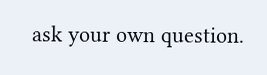ask your own question.